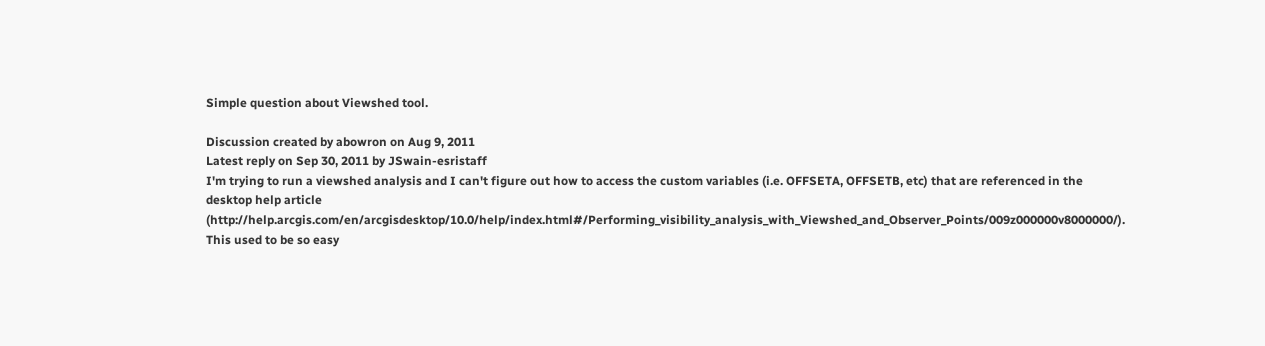Simple question about Viewshed tool.

Discussion created by abowron on Aug 9, 2011
Latest reply on Sep 30, 2011 by JSwain-esristaff
I'm trying to run a viewshed analysis and I can't figure out how to access the custom variables (i.e. OFFSETA, OFFSETB, etc) that are referenced in the desktop help article (http://help.arcgis.com/en/arcgisdesktop/10.0/help/index.html#/Performing_visibility_analysis_with_Viewshed_and_Observer_Points/009z000000v8000000/).  This used to be so easy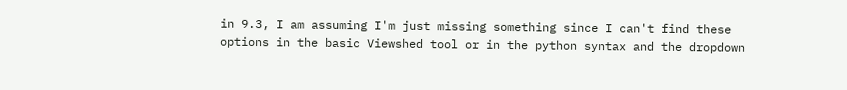in 9.3, I am assuming I'm just missing something since I can't find these options in the basic Viewshed tool or in the python syntax and the dropdown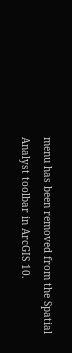menu has been removed from the Spatial Analyst toolbar in ArcGIS 10.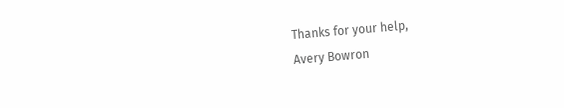Thanks for your help,
Avery Bowron